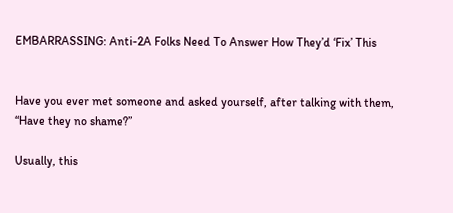EMBARRASSING: Anti-2A Folks Need To Answer How They’d ‘Fix’ This


Have you ever met someone and asked yourself, after talking with them, “Have they no shame?”

Usually, this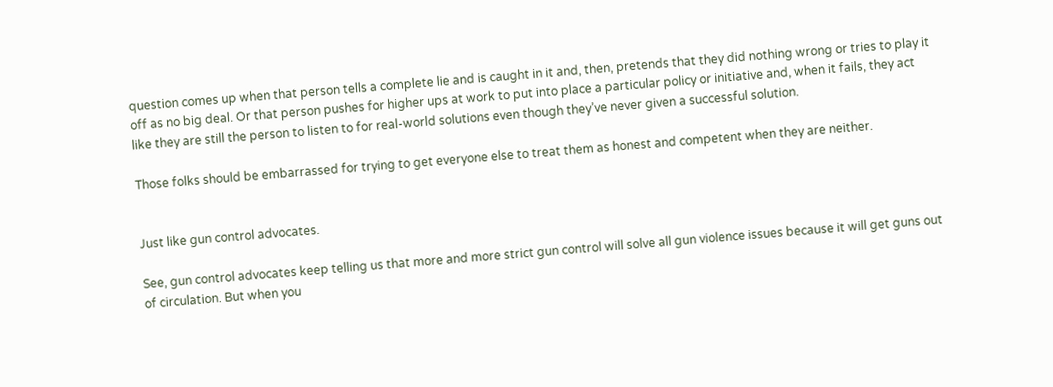question comes up when that person tells a complete lie and is caught in it and, then, pretends that they did nothing wrong or tries to play it off as no big deal. Or that person pushes for higher ups at work to put into place a particular policy or initiative and, when it fails, they act like they are still the person to listen to for real-world solutions even though they’ve never given a successful solution.

Those folks should be embarrassed for trying to get everyone else to treat them as honest and competent when they are neither.


Just like gun control advocates.

See, gun control advocates keep telling us that more and more strict gun control will solve all gun violence issues because it will get guns out of circulation. But when you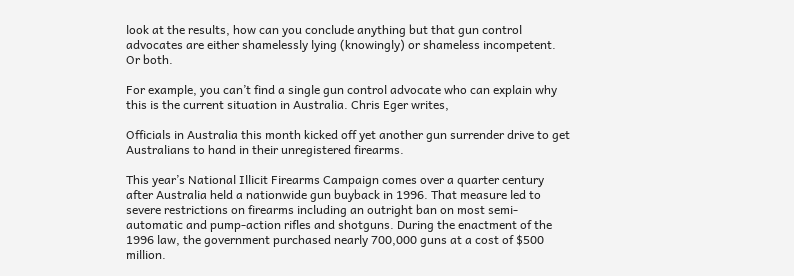look at the results, how can you conclude anything but that gun control advocates are either shamelessly lying (knowingly) or shameless incompetent. Or both.

For example, you can’t find a single gun control advocate who can explain why this is the current situation in Australia. Chris Eger writes,

Officials in Australia this month kicked off yet another gun surrender drive to get Australians to hand in their unregistered firearms.

This year’s National Illicit Firearms Campaign comes over a quarter century after Australia held a nationwide gun buyback in 1996. That measure led to severe restrictions on firearms including an outright ban on most semi-automatic and pump-action rifles and shotguns. During the enactment of the 1996 law, the government purchased nearly 700,000 guns at a cost of $500 million.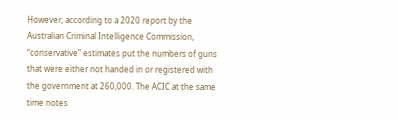However, according to a 2020 report by the Australian Criminal Intelligence Commission, “conservative” estimates put the numbers of guns that were either not handed in or registered with the government at 260,000. The ACIC at the same time notes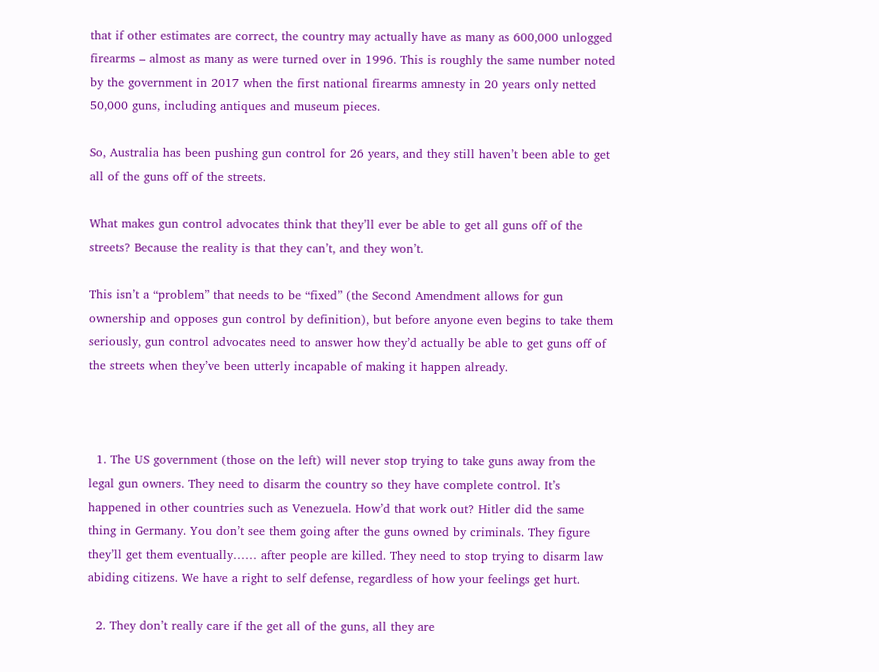that if other estimates are correct, the country may actually have as many as 600,000 unlogged firearms – almost as many as were turned over in 1996. This is roughly the same number noted by the government in 2017 when the first national firearms amnesty in 20 years only netted 50,000 guns, including antiques and museum pieces.

So, Australia has been pushing gun control for 26 years, and they still haven’t been able to get all of the guns off of the streets.

What makes gun control advocates think that they’ll ever be able to get all guns off of the streets? Because the reality is that they can’t, and they won’t.

This isn’t a “problem” that needs to be “fixed” (the Second Amendment allows for gun ownership and opposes gun control by definition), but before anyone even begins to take them seriously, gun control advocates need to answer how they’d actually be able to get guns off of the streets when they’ve been utterly incapable of making it happen already.



  1. The US government (those on the left) will never stop trying to take guns away from the legal gun owners. They need to disarm the country so they have complete control. It’s happened in other countries such as Venezuela. How’d that work out? Hitler did the same thing in Germany. You don’t see them going after the guns owned by criminals. They figure they’ll get them eventually…… after people are killed. They need to stop trying to disarm law abiding citizens. We have a right to self defense, regardless of how your feelings get hurt.

  2. They don’t really care if the get all of the guns, all they are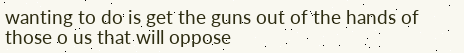wanting to do is get the guns out of the hands of those o us that will oppose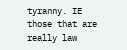tyranny. IE those that are really law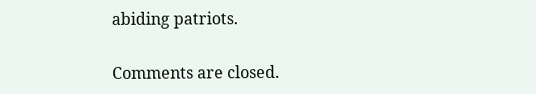abiding patriots.

Comments are closed.